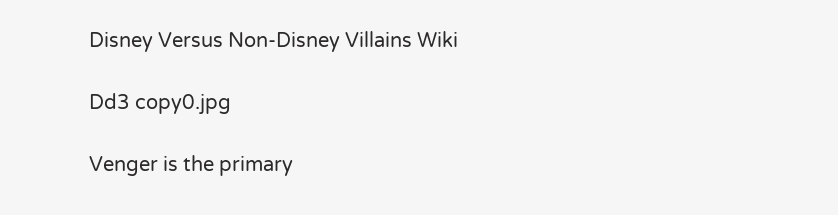Disney Versus Non-Disney Villains Wiki

Dd3 copy0.jpg

Venger is the primary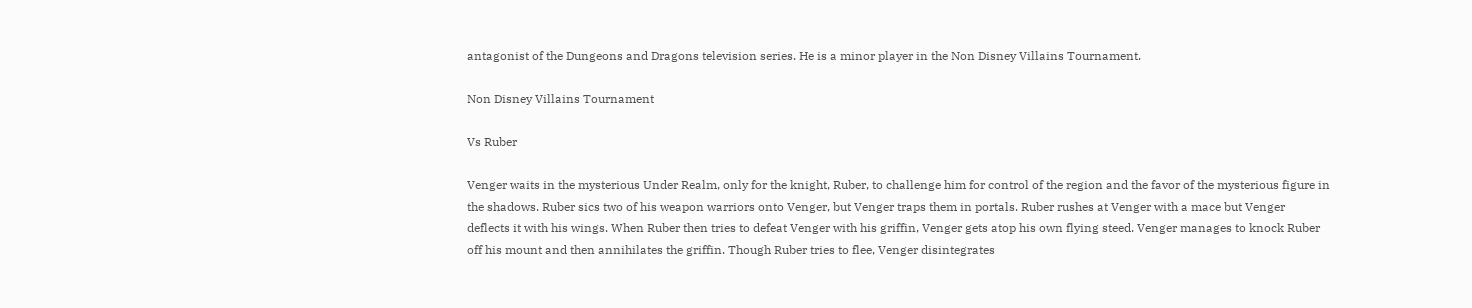antagonist of the Dungeons and Dragons television series. He is a minor player in the Non Disney Villains Tournament.

Non Disney Villains Tournament

Vs Ruber

Venger waits in the mysterious Under Realm, only for the knight, Ruber, to challenge him for control of the region and the favor of the mysterious figure in the shadows. Ruber sics two of his weapon warriors onto Venger, but Venger traps them in portals. Ruber rushes at Venger with a mace but Venger deflects it with his wings. When Ruber then tries to defeat Venger with his griffin, Venger gets atop his own flying steed. Venger manages to knock Ruber off his mount and then annihilates the griffin. Though Ruber tries to flee, Venger disintegrates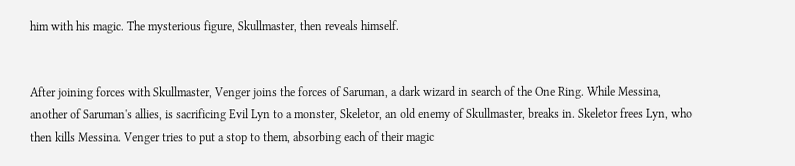him with his magic. The mysterious figure, Skullmaster, then reveals himself.


After joining forces with Skullmaster, Venger joins the forces of Saruman, a dark wizard in search of the One Ring. While Messina, another of Saruman's allies, is sacrificing Evil Lyn to a monster, Skeletor, an old enemy of Skullmaster, breaks in. Skeletor frees Lyn, who then kills Messina. Venger tries to put a stop to them, absorbing each of their magic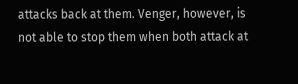attacks back at them. Venger, however, is not able to stop them when both attack at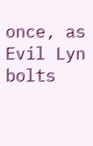once, as Evil Lyn bolts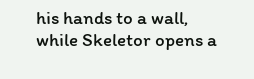his hands to a wall, while Skeletor opens a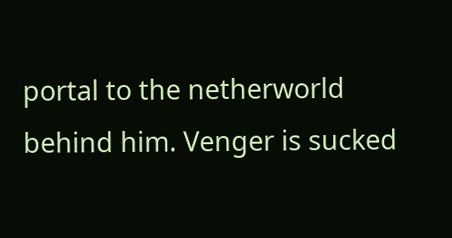portal to the netherworld behind him. Venger is sucked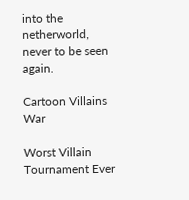into the netherworld, never to be seen again.

Cartoon Villains War

Worst Villain Tournament Ever